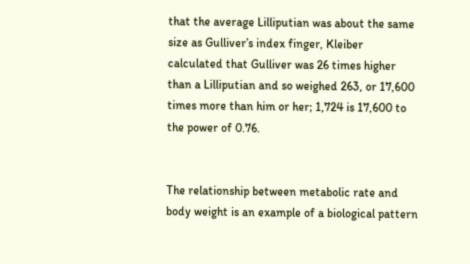that the average Lilliputian was about the same size as Gulliver’s index finger, Kleiber calculated that Gulliver was 26 times higher than a Lilliputian and so weighed 263, or 17,600 times more than him or her; 1,724 is 17,600 to the power of 0.76.


The relationship between metabolic rate and body weight is an example of a biological pattern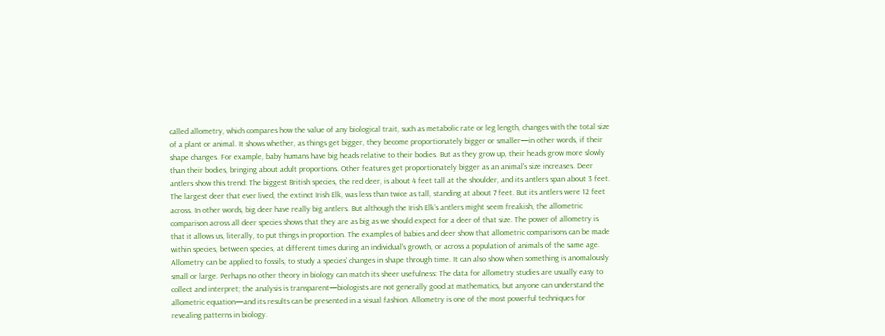called allometry, which compares how the value of any biological trait, such as metabolic rate or leg length, changes with the total size of a plant or animal. It shows whether, as things get bigger, they become proportionately bigger or smaller—in other words, if their shape changes. For example, baby humans have big heads relative to their bodies. But as they grow up, their heads grow more slowly than their bodies, bringing about adult proportions. Other features get proportionately bigger as an animal’s size increases. Deer antlers show this trend: The biggest British species, the red deer, is about 4 feet tall at the shoulder, and its antlers span about 3 feet. The largest deer that ever lived, the extinct Irish Elk, was less than twice as tall, standing at about 7 feet. But its antlers were 12 feet across. In other words, big deer have really big antlers. But although the Irish Elk’s antlers might seem freakish, the allometric comparison across all deer species shows that they are as big as we should expect for a deer of that size. The power of allometry is that it allows us, literally, to put things in proportion. The examples of babies and deer show that allometric comparisons can be made within species, between species, at different times during an individual’s growth, or across a population of animals of the same age. Allometry can be applied to fossils, to study a species’ changes in shape through time. It can also show when something is anomalously small or large. Perhaps no other theory in biology can match its sheer usefulness: The data for allometry studies are usually easy to collect and interpret; the analysis is transparent—biologists are not generally good at mathematics, but anyone can understand the allometric equation—and its results can be presented in a visual fashion. Allometry is one of the most powerful techniques for revealing patterns in biology.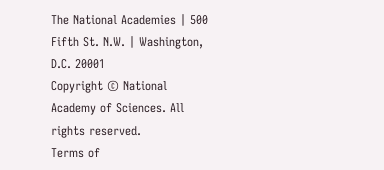The National Academies | 500 Fifth St. N.W. | Washington, D.C. 20001
Copyright © National Academy of Sciences. All rights reserved.
Terms of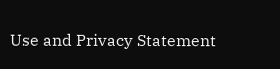Use and Privacy Statement